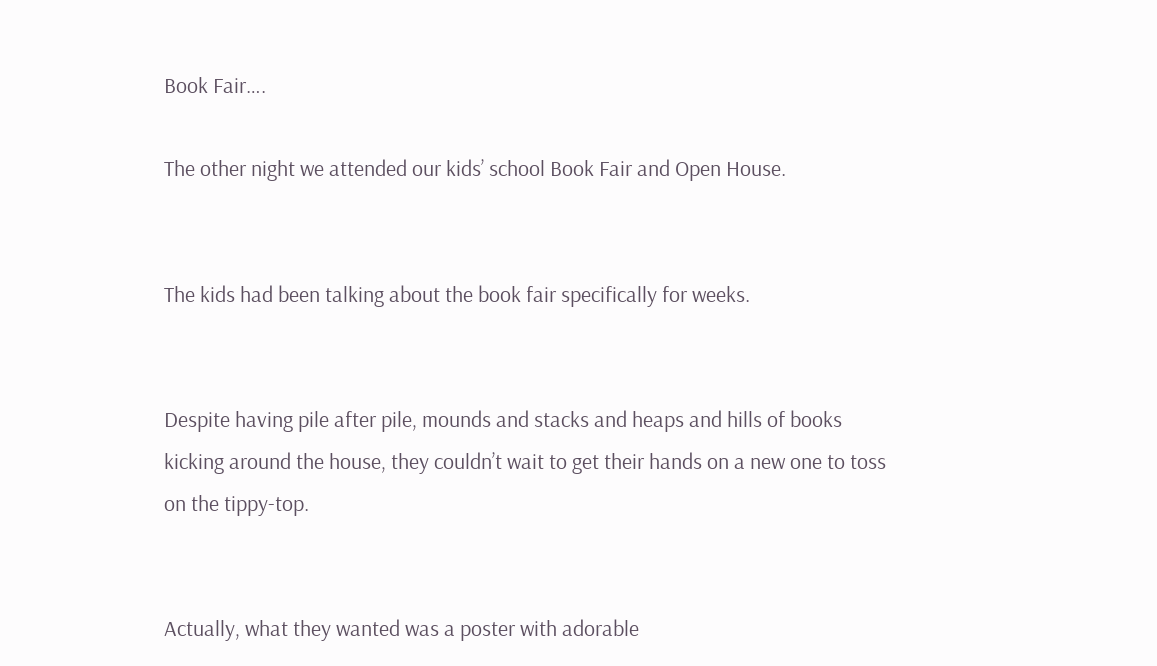Book Fair….

The other night we attended our kids’ school Book Fair and Open House.


The kids had been talking about the book fair specifically for weeks.


Despite having pile after pile, mounds and stacks and heaps and hills of books kicking around the house, they couldn’t wait to get their hands on a new one to toss on the tippy-top.


Actually, what they wanted was a poster with adorable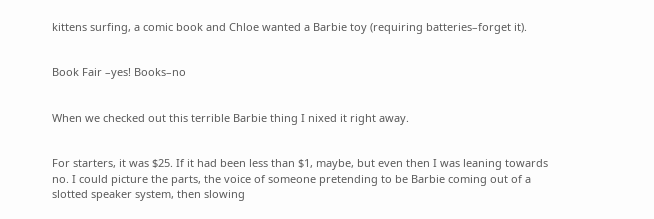kittens surfing, a comic book and Chloe wanted a Barbie toy (requiring batteries–forget it).


Book Fair –yes! Books–no


When we checked out this terrible Barbie thing I nixed it right away.


For starters, it was $25. If it had been less than $1, maybe, but even then I was leaning towards no. I could picture the parts, the voice of someone pretending to be Barbie coming out of a slotted speaker system, then slowing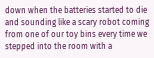down when the batteries started to die and sounding like a scary robot coming from one of our toy bins every time we stepped into the room with a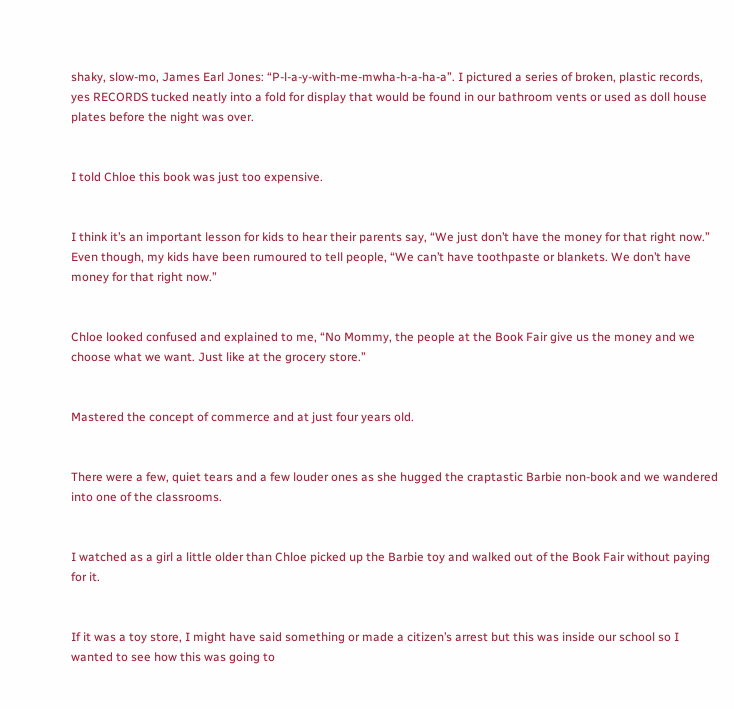shaky, slow-mo, James Earl Jones: “P-l-a-y-with-me-mwha-h-a-ha-a”. I pictured a series of broken, plastic records, yes RECORDS tucked neatly into a fold for display that would be found in our bathroom vents or used as doll house plates before the night was over.


I told Chloe this book was just too expensive.


I think it’s an important lesson for kids to hear their parents say, “We just don’t have the money for that right now.” Even though, my kids have been rumoured to tell people, “We can’t have toothpaste or blankets. We don’t have money for that right now.”


Chloe looked confused and explained to me, “No Mommy, the people at the Book Fair give us the money and we choose what we want. Just like at the grocery store.”


Mastered the concept of commerce and at just four years old.


There were a few, quiet tears and a few louder ones as she hugged the craptastic Barbie non-book and we wandered into one of the classrooms.


I watched as a girl a little older than Chloe picked up the Barbie toy and walked out of the Book Fair without paying for it.


If it was a toy store, I might have said something or made a citizen’s arrest but this was inside our school so I wanted to see how this was going to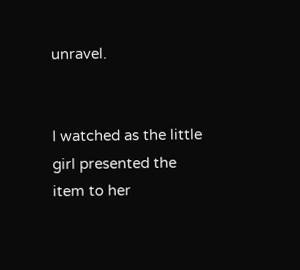unravel.


I watched as the little girl presented the item to her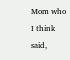Mom who I think said,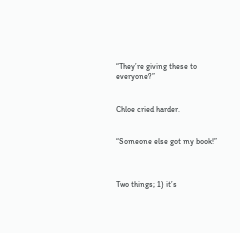“They’re giving these to everyone?”


Chloe cried harder.


“Someone else got my book!”



Two things; 1) it’s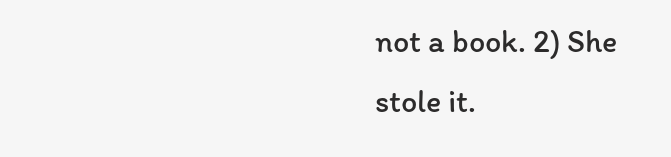not a book. 2) She stole it.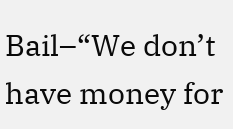Bail–“We don’t have money for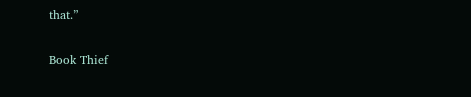that.”

Book Thief